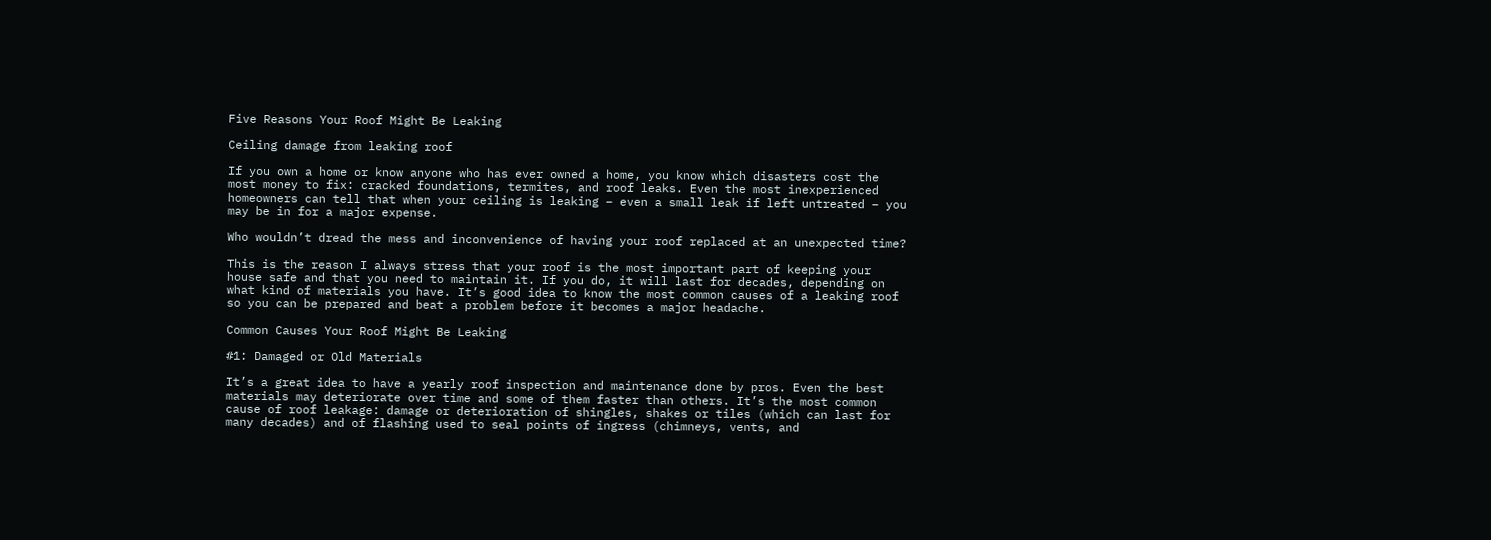Five Reasons Your Roof Might Be Leaking

Ceiling damage from leaking roof

If you own a home or know anyone who has ever owned a home, you know which disasters cost the most money to fix: cracked foundations, termites, and roof leaks. Even the most inexperienced homeowners can tell that when your ceiling is leaking – even a small leak if left untreated – you may be in for a major expense.

Who wouldn’t dread the mess and inconvenience of having your roof replaced at an unexpected time?

This is the reason I always stress that your roof is the most important part of keeping your house safe and that you need to maintain it. If you do, it will last for decades, depending on what kind of materials you have. It’s good idea to know the most common causes of a leaking roof so you can be prepared and beat a problem before it becomes a major headache.

Common Causes Your Roof Might Be Leaking

#1: Damaged or Old Materials

It’s a great idea to have a yearly roof inspection and maintenance done by pros. Even the best materials may deteriorate over time and some of them faster than others. It’s the most common cause of roof leakage: damage or deterioration of shingles, shakes or tiles (which can last for many decades) and of flashing used to seal points of ingress (chimneys, vents, and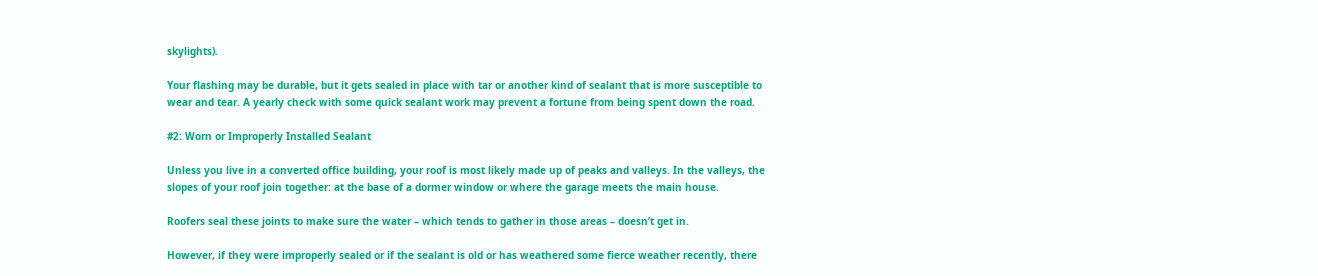skylights).

Your flashing may be durable, but it gets sealed in place with tar or another kind of sealant that is more susceptible to wear and tear. A yearly check with some quick sealant work may prevent a fortune from being spent down the road.

#2: Worn or Improperly Installed Sealant

Unless you live in a converted office building, your roof is most likely made up of peaks and valleys. In the valleys, the slopes of your roof join together: at the base of a dormer window or where the garage meets the main house.

Roofers seal these joints to make sure the water – which tends to gather in those areas – doesn’t get in.

However, if they were improperly sealed or if the sealant is old or has weathered some fierce weather recently, there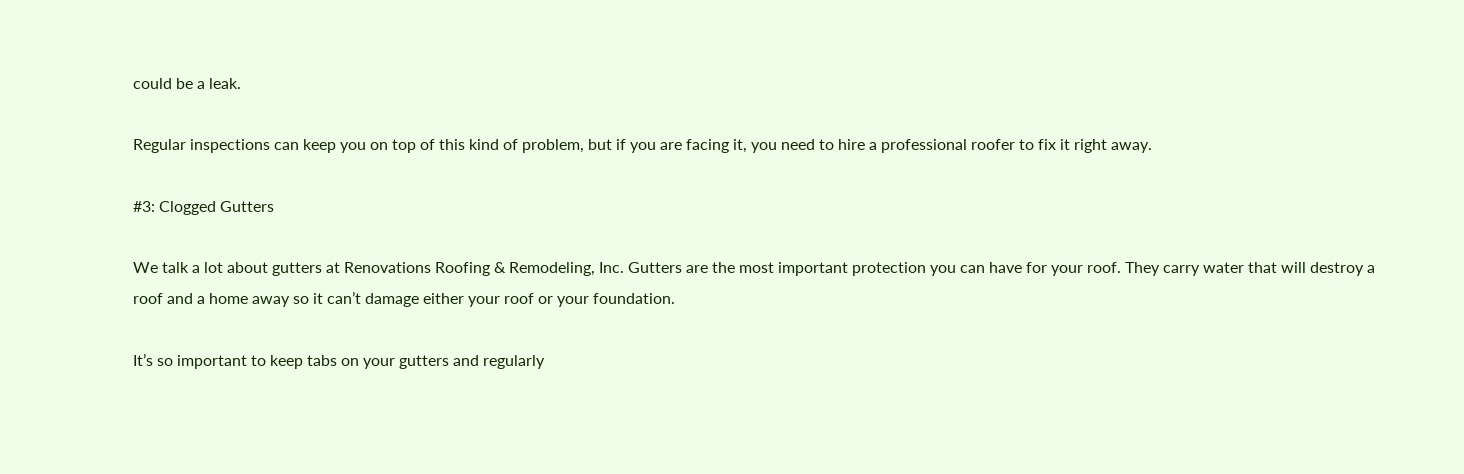could be a leak.

Regular inspections can keep you on top of this kind of problem, but if you are facing it, you need to hire a professional roofer to fix it right away.

#3: Clogged Gutters

We talk a lot about gutters at Renovations Roofing & Remodeling, Inc. Gutters are the most important protection you can have for your roof. They carry water that will destroy a roof and a home away so it can’t damage either your roof or your foundation.

It’s so important to keep tabs on your gutters and regularly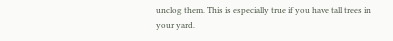unclog them. This is especially true if you have tall trees in your yard.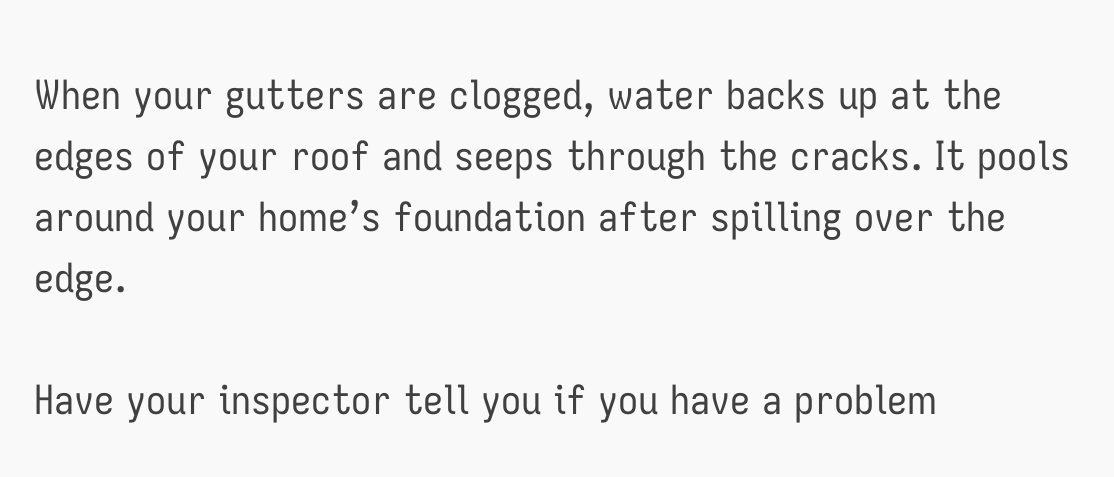When your gutters are clogged, water backs up at the edges of your roof and seeps through the cracks. It pools around your home’s foundation after spilling over the edge.

Have your inspector tell you if you have a problem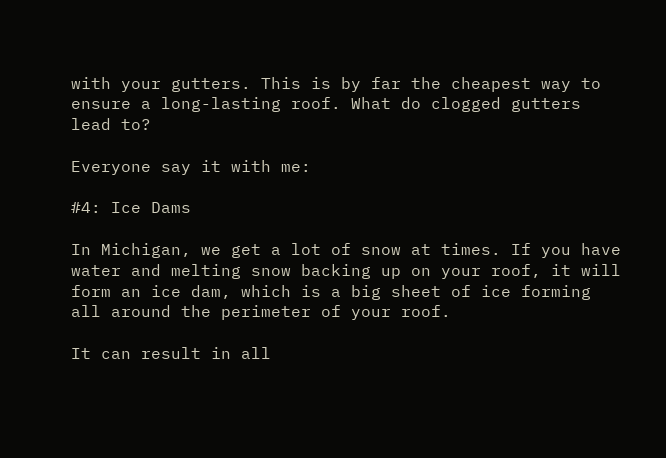with your gutters. This is by far the cheapest way to ensure a long-lasting roof. What do clogged gutters lead to?

Everyone say it with me:

#4: Ice Dams

In Michigan, we get a lot of snow at times. If you have water and melting snow backing up on your roof, it will form an ice dam, which is a big sheet of ice forming all around the perimeter of your roof.

It can result in all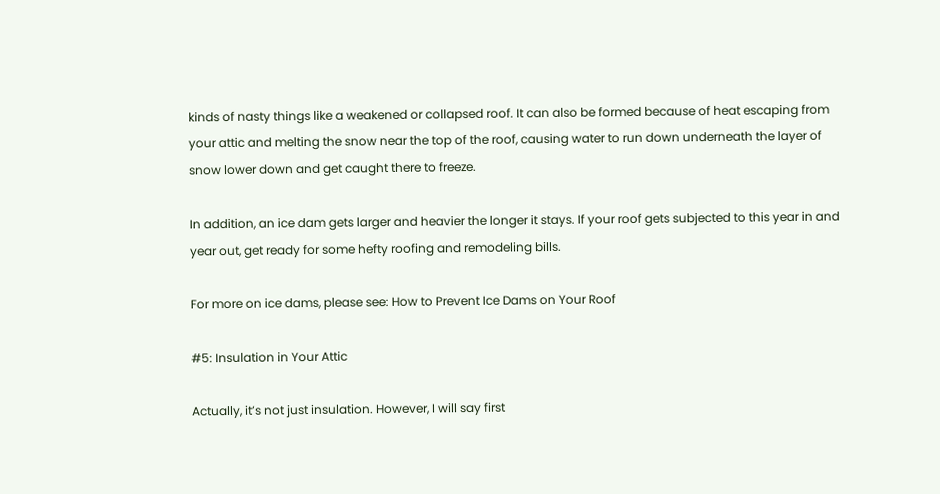kinds of nasty things like a weakened or collapsed roof. It can also be formed because of heat escaping from your attic and melting the snow near the top of the roof, causing water to run down underneath the layer of snow lower down and get caught there to freeze.

In addition, an ice dam gets larger and heavier the longer it stays. If your roof gets subjected to this year in and year out, get ready for some hefty roofing and remodeling bills.

For more on ice dams, please see: How to Prevent Ice Dams on Your Roof

#5: Insulation in Your Attic

Actually, it’s not just insulation. However, I will say first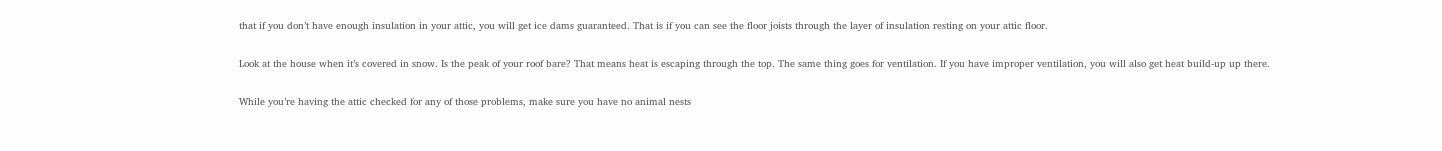that if you don’t have enough insulation in your attic, you will get ice dams guaranteed. That is if you can see the floor joists through the layer of insulation resting on your attic floor.

Look at the house when it’s covered in snow. Is the peak of your roof bare? That means heat is escaping through the top. The same thing goes for ventilation. If you have improper ventilation, you will also get heat build-up up there.

While you’re having the attic checked for any of those problems, make sure you have no animal nests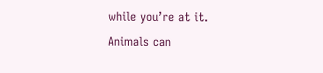while you’re at it. Animals can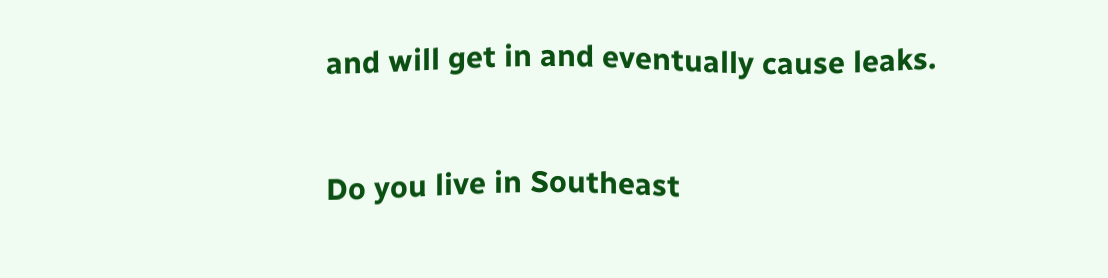and will get in and eventually cause leaks.


Do you live in Southeast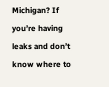Michigan? If you’re having leaks and don’t know where to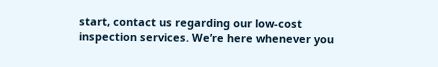start, contact us regarding our low-cost inspection services. We’re here whenever you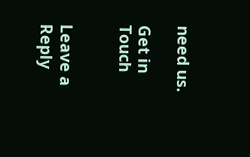need us.

Get in Touch


Leave a Reply